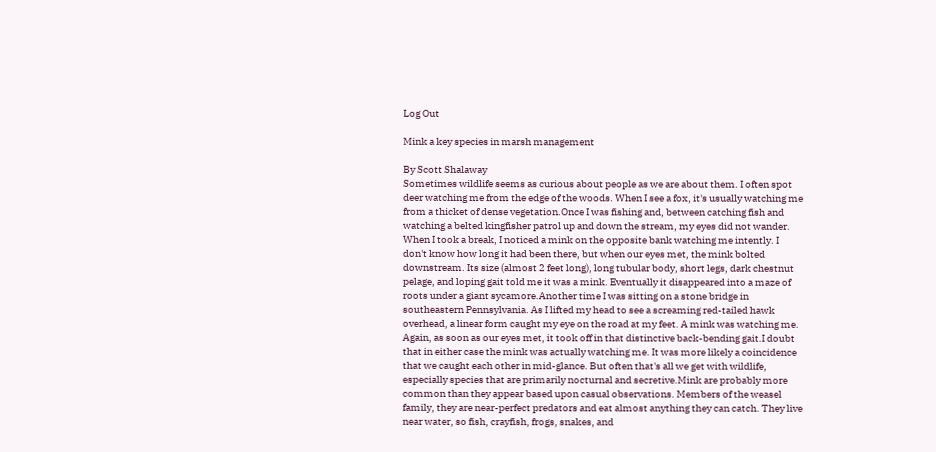Log Out

Mink a key species in marsh management

By Scott Shalaway
Sometimes wildlife seems as curious about people as we are about them. I often spot deer watching me from the edge of the woods. When I see a fox, it's usually watching me from a thicket of dense vegetation.Once I was fishing and, between catching fish and watching a belted kingfisher patrol up and down the stream, my eyes did not wander. When I took a break, I noticed a mink on the opposite bank watching me intently. I don't know how long it had been there, but when our eyes met, the mink bolted downstream. Its size (almost 2 feet long), long tubular body, short legs, dark chestnut pelage, and loping gait told me it was a mink. Eventually it disappeared into a maze of roots under a giant sycamore.Another time I was sitting on a stone bridge in southeastern Pennsylvania. As I lifted my head to see a screaming red-tailed hawk overhead, a linear form caught my eye on the road at my feet. A mink was watching me. Again, as soon as our eyes met, it took off in that distinctive back-bending gait.I doubt that in either case the mink was actually watching me. It was more likely a coincidence that we caught each other in mid-glance. But often that's all we get with wildlife, especially species that are primarily nocturnal and secretive.Mink are probably more common than they appear based upon casual observations. Members of the weasel family, they are near-perfect predators and eat almost anything they can catch. They live near water, so fish, crayfish, frogs, snakes, and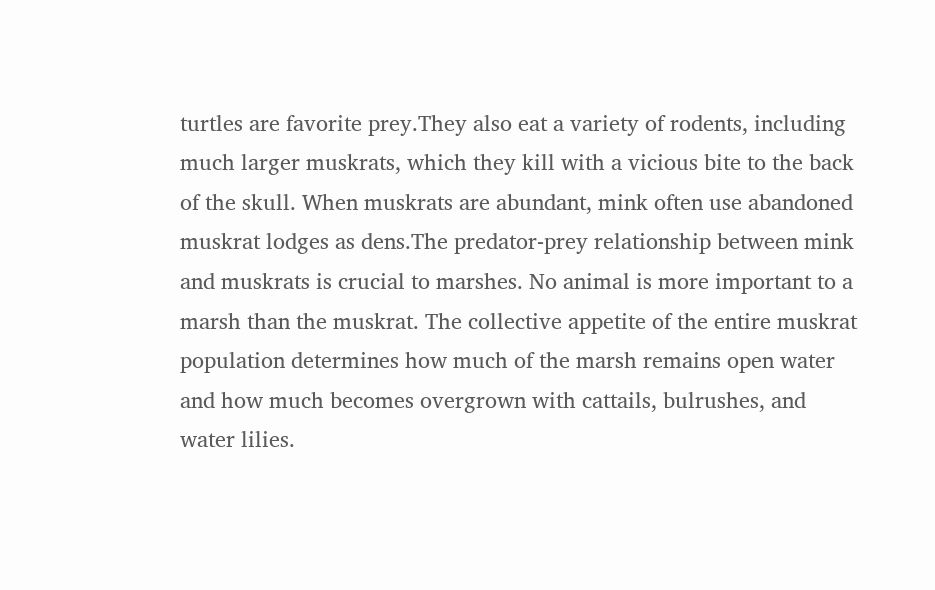turtles are favorite prey.They also eat a variety of rodents, including much larger muskrats, which they kill with a vicious bite to the back of the skull. When muskrats are abundant, mink often use abandoned muskrat lodges as dens.The predator-prey relationship between mink and muskrats is crucial to marshes. No animal is more important to a marsh than the muskrat. The collective appetite of the entire muskrat population determines how much of the marsh remains open water and how much becomes overgrown with cattails, bulrushes, and water lilies.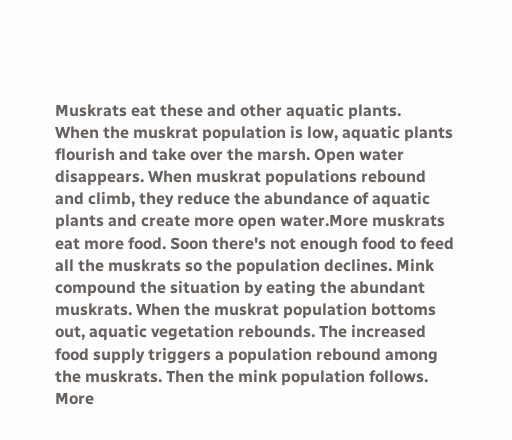Muskrats eat these and other aquatic plants.
When the muskrat population is low, aquatic plants flourish and take over the marsh. Open water disappears. When muskrat populations rebound and climb, they reduce the abundance of aquatic plants and create more open water.More muskrats eat more food. Soon there's not enough food to feed all the muskrats so the population declines. Mink compound the situation by eating the abundant muskrats. When the muskrat population bottoms out, aquatic vegetation rebounds. The increased food supply triggers a population rebound among the muskrats. Then the mink population follows. More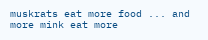muskrats eat more food ... and more mink eat more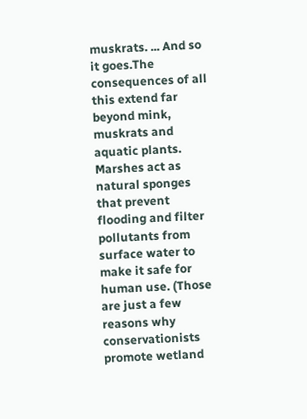muskrats. ... And so it goes.The consequences of all this extend far beyond mink, muskrats and aquatic plants. Marshes act as natural sponges that prevent flooding and filter pollutants from surface water to make it safe for human use. (Those are just a few reasons why conservationists promote wetland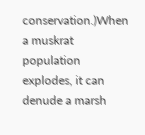conservation.)When a muskrat population explodes, it can denude a marsh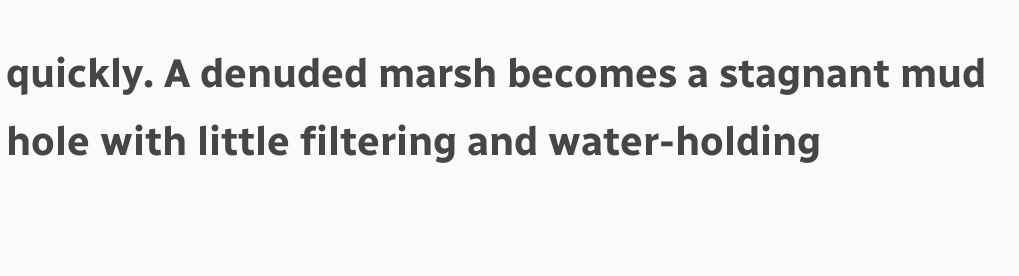quickly. A denuded marsh becomes a stagnant mud hole with little filtering and water-holding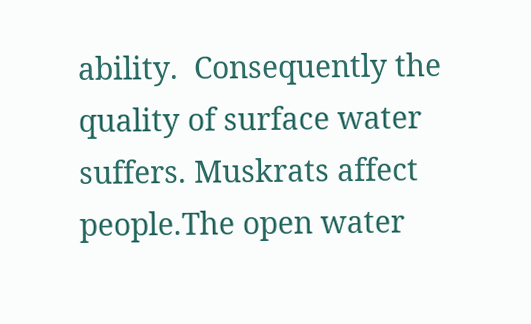ability.  Consequently the quality of surface water suffers. Muskrats affect people.The open water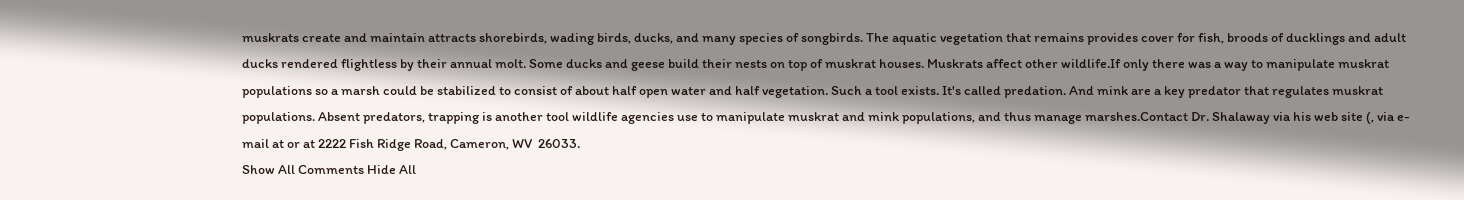muskrats create and maintain attracts shorebirds, wading birds, ducks, and many species of songbirds. The aquatic vegetation that remains provides cover for fish, broods of ducklings and adult ducks rendered flightless by their annual molt. Some ducks and geese build their nests on top of muskrat houses. Muskrats affect other wildlife.If only there was a way to manipulate muskrat populations so a marsh could be stabilized to consist of about half open water and half vegetation. Such a tool exists. It's called predation. And mink are a key predator that regulates muskrat populations. Absent predators, trapping is another tool wildlife agencies use to manipulate muskrat and mink populations, and thus manage marshes.Contact Dr. Shalaway via his web site (, via e-mail at or at 2222 Fish Ridge Road, Cameron, WV  26033.
Show All Comments Hide All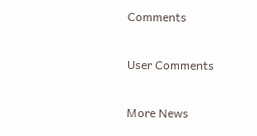Comments

User Comments

More News